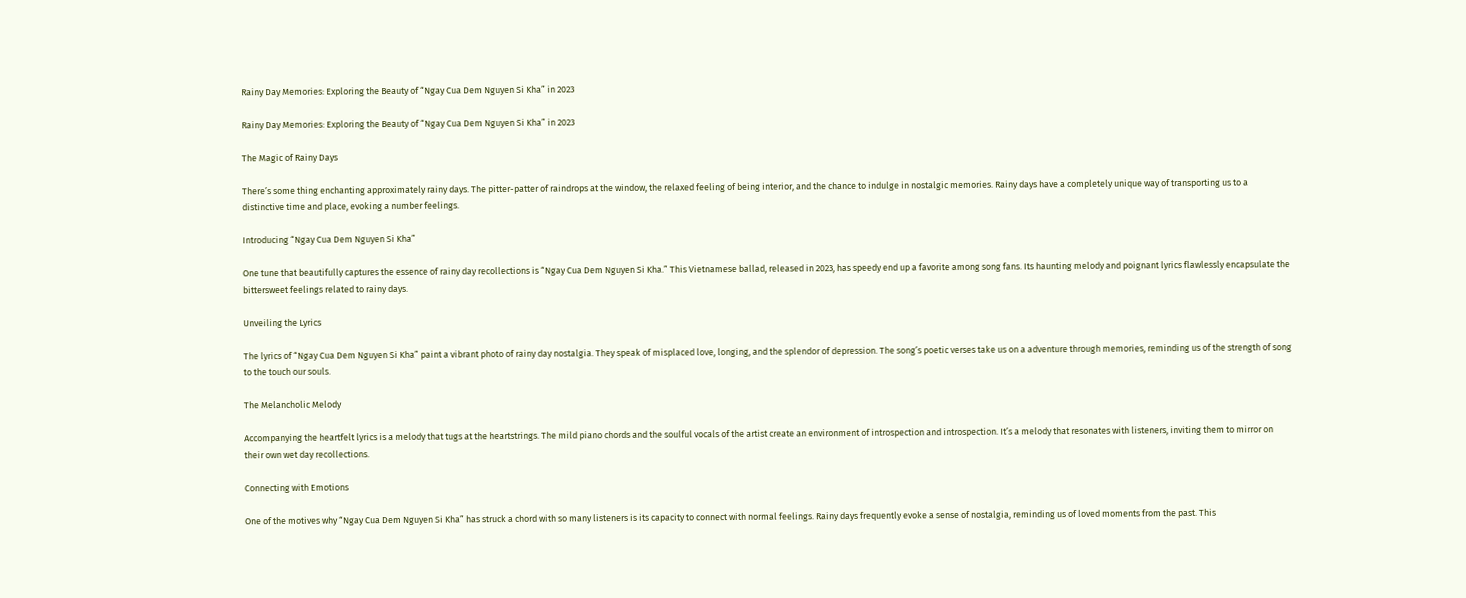Rainy Day Memories: Exploring the Beauty of “Ngay Cua Dem Nguyen Si Kha” in 2023

Rainy Day Memories: Exploring the Beauty of “Ngay Cua Dem Nguyen Si Kha” in 2023

The Magic of Rainy Days

There’s some thing enchanting approximately rainy days. The pitter-patter of raindrops at the window, the relaxed feeling of being interior, and the chance to indulge in nostalgic memories. Rainy days have a completely unique way of transporting us to a distinctive time and place, evoking a number feelings.

Introducing “Ngay Cua Dem Nguyen Si Kha”

One tune that beautifully captures the essence of rainy day recollections is “Ngay Cua Dem Nguyen Si Kha.” This Vietnamese ballad, released in 2023, has speedy end up a favorite among song fans. Its haunting melody and poignant lyrics flawlessly encapsulate the bittersweet feelings related to rainy days.

Unveiling the Lyrics

The lyrics of “Ngay Cua Dem Nguyen Si Kha” paint a vibrant photo of rainy day nostalgia. They speak of misplaced love, longing, and the splendor of depression. The song’s poetic verses take us on a adventure through memories, reminding us of the strength of song to the touch our souls.

The Melancholic Melody

Accompanying the heartfelt lyrics is a melody that tugs at the heartstrings. The mild piano chords and the soulful vocals of the artist create an environment of introspection and introspection. It’s a melody that resonates with listeners, inviting them to mirror on their own wet day recollections.

Connecting with Emotions

One of the motives why “Ngay Cua Dem Nguyen Si Kha” has struck a chord with so many listeners is its capacity to connect with normal feelings. Rainy days frequently evoke a sense of nostalgia, reminding us of loved moments from the past. This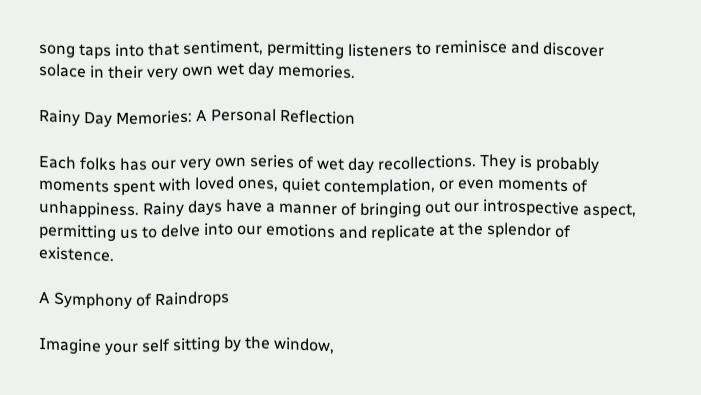song taps into that sentiment, permitting listeners to reminisce and discover solace in their very own wet day memories.

Rainy Day Memories: A Personal Reflection

Each folks has our very own series of wet day recollections. They is probably moments spent with loved ones, quiet contemplation, or even moments of unhappiness. Rainy days have a manner of bringing out our introspective aspect, permitting us to delve into our emotions and replicate at the splendor of existence.

A Symphony of Raindrops

Imagine your self sitting by the window,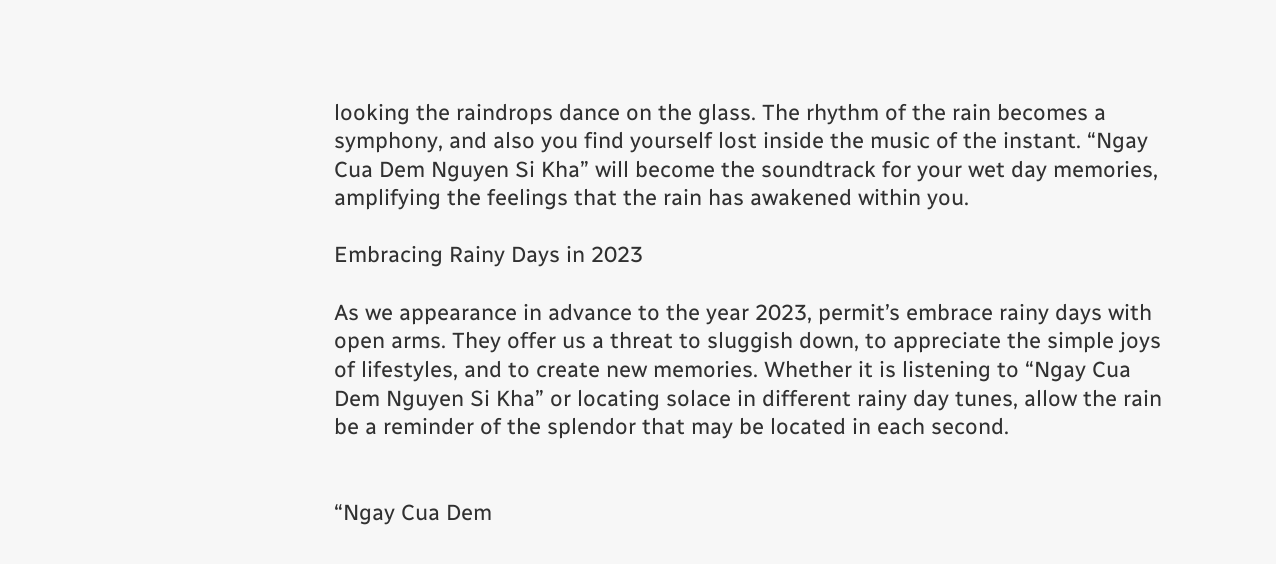looking the raindrops dance on the glass. The rhythm of the rain becomes a symphony, and also you find yourself lost inside the music of the instant. “Ngay Cua Dem Nguyen Si Kha” will become the soundtrack for your wet day memories, amplifying the feelings that the rain has awakened within you.

Embracing Rainy Days in 2023

As we appearance in advance to the year 2023, permit’s embrace rainy days with open arms. They offer us a threat to sluggish down, to appreciate the simple joys of lifestyles, and to create new memories. Whether it is listening to “Ngay Cua Dem Nguyen Si Kha” or locating solace in different rainy day tunes, allow the rain be a reminder of the splendor that may be located in each second.


“Ngay Cua Dem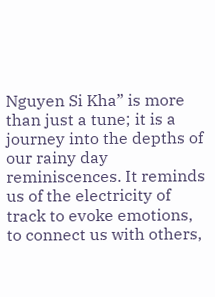Nguyen Si Kha” is more than just a tune; it is a journey into the depths of our rainy day reminiscences. It reminds us of the electricity of track to evoke emotions, to connect us with others,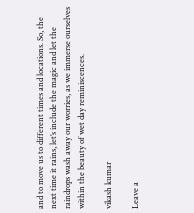and to move us to different times and locations. So, the next time it rains, let’s include the magic and let the raindrops wash away our worries, as we immerse ourselves within the beauty of wet day reminiscences.

vikash kumar

Leave a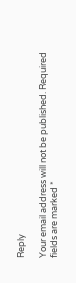Reply

Your email address will not be published. Required fields are marked *